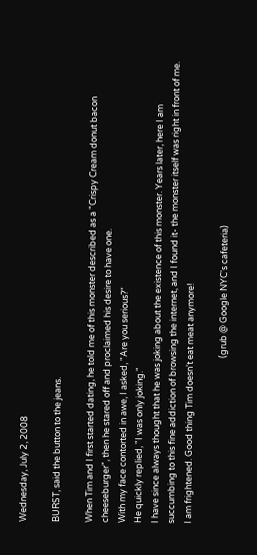Wednesday, July 2, 2008

BURST, said the button to the jeans.

When Tim and I first started dating, he told me of this monster described as a "Crispy Cream donut bacon cheeseburger", then he stared off and proclaimed his desire to have one.
With my face contorted in awe, I asked, "Are you serious?"
He quickly replied, "I was only joking."
I have since always thought that he was joking about the existence of this monster. Years later, here I am succumbing to this fine addiction of browsing the internet, and I found it- the monster itself was right in front of me.
I am frightened. Good thing Tim doesn't eat meat anymore!

                                                                                   (grub @ Google NYC's cafeteria)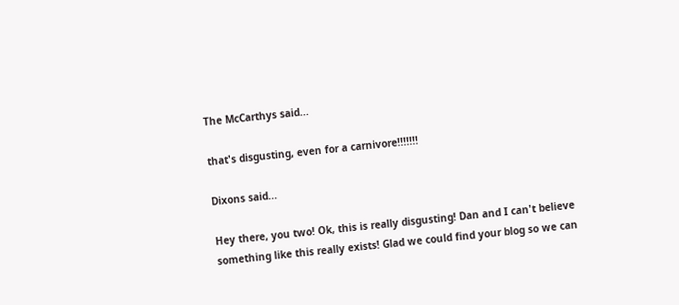The McCarthys said...

that's disgusting, even for a carnivore!!!!!!!

Dixons said...

Hey there, you two! Ok, this is really disgusting! Dan and I can't believe something like this really exists! Glad we could find your blog so we can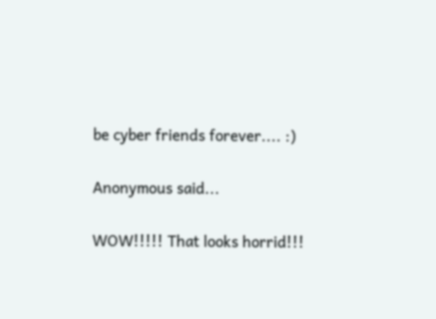be cyber friends forever.... :)

Anonymous said...

WOW!!!!! That looks horrid!!!